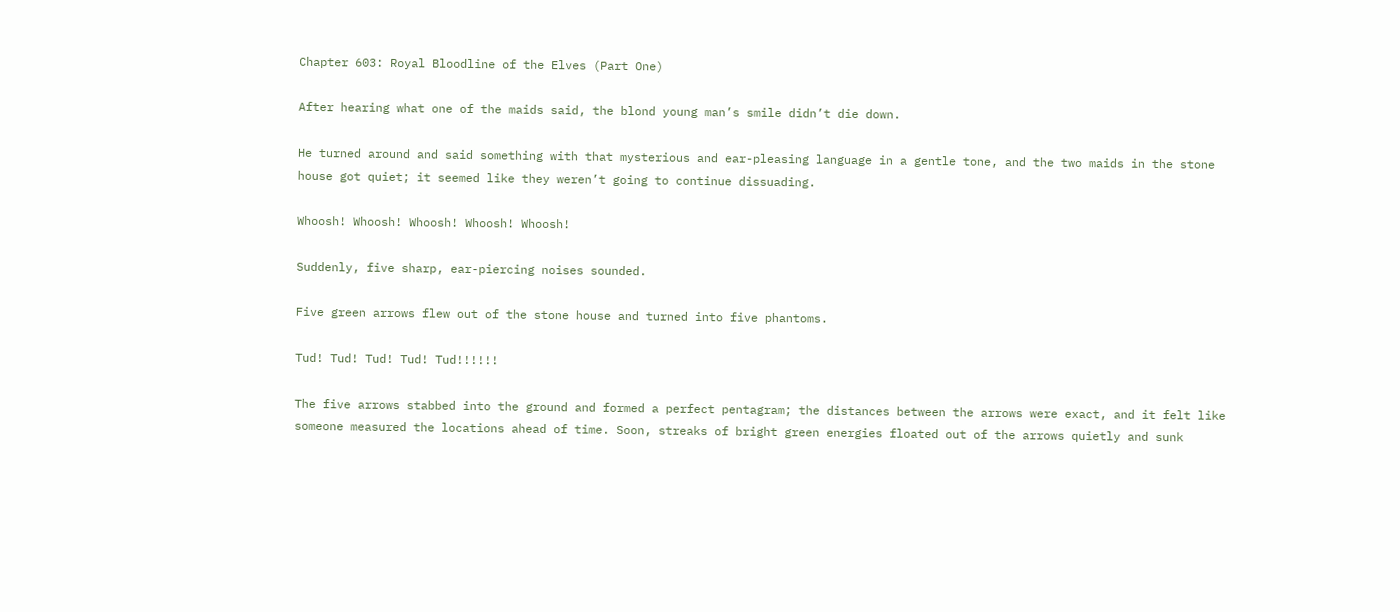Chapter 603: Royal Bloodline of the Elves (Part One)

After hearing what one of the maids said, the blond young man’s smile didn’t die down.

He turned around and said something with that mysterious and ear-pleasing language in a gentle tone, and the two maids in the stone house got quiet; it seemed like they weren’t going to continue dissuading.

Whoosh! Whoosh! Whoosh! Whoosh! Whoosh!

Suddenly, five sharp, ear-piercing noises sounded.

Five green arrows flew out of the stone house and turned into five phantoms.

Tud! Tud! Tud! Tud! Tud!!!!!!

The five arrows stabbed into the ground and formed a perfect pentagram; the distances between the arrows were exact, and it felt like someone measured the locations ahead of time. Soon, streaks of bright green energies floated out of the arrows quietly and sunk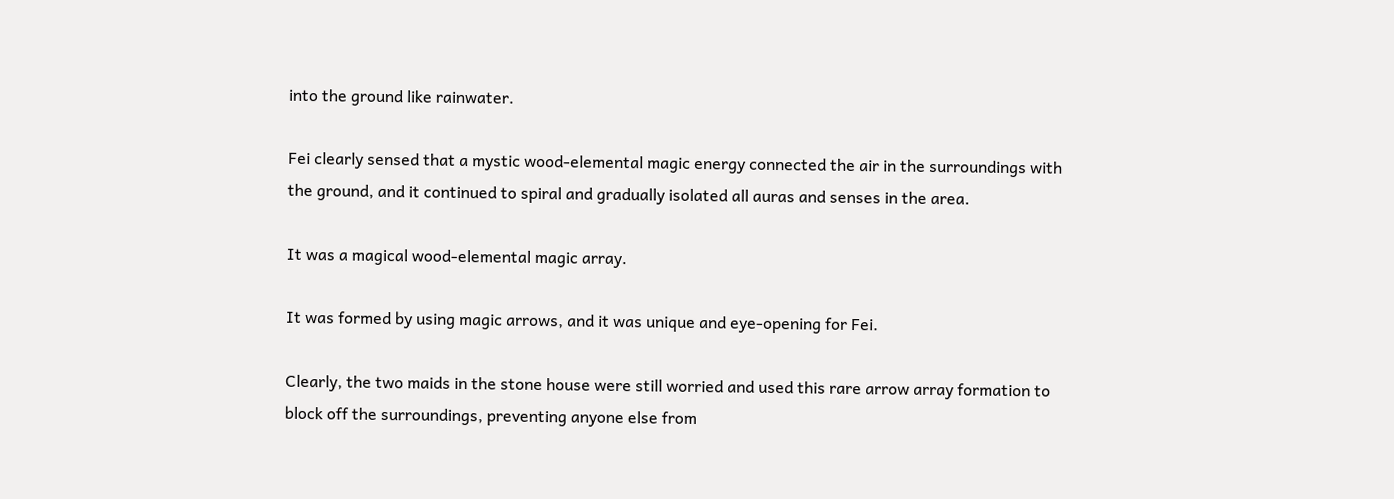into the ground like rainwater.

Fei clearly sensed that a mystic wood-elemental magic energy connected the air in the surroundings with the ground, and it continued to spiral and gradually isolated all auras and senses in the area.

It was a magical wood-elemental magic array.

It was formed by using magic arrows, and it was unique and eye-opening for Fei.

Clearly, the two maids in the stone house were still worried and used this rare arrow array formation to block off the surroundings, preventing anyone else from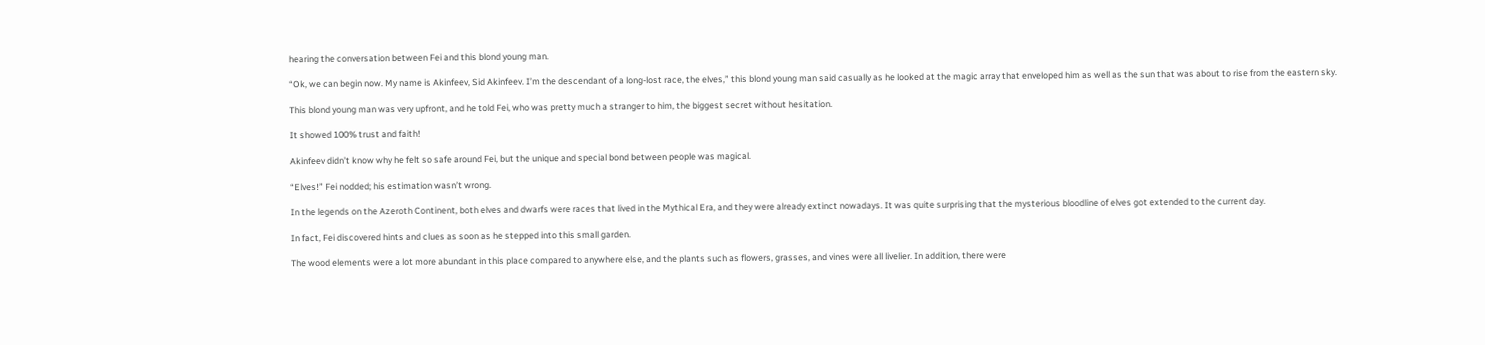hearing the conversation between Fei and this blond young man.

“Ok, we can begin now. My name is Akinfeev, Sid Akinfeev. I’m the descendant of a long-lost race, the elves,” this blond young man said casually as he looked at the magic array that enveloped him as well as the sun that was about to rise from the eastern sky.

This blond young man was very upfront, and he told Fei, who was pretty much a stranger to him, the biggest secret without hesitation.

It showed 100% trust and faith!

Akinfeev didn’t know why he felt so safe around Fei, but the unique and special bond between people was magical.

“Elves!” Fei nodded; his estimation wasn’t wrong.

In the legends on the Azeroth Continent, both elves and dwarfs were races that lived in the Mythical Era, and they were already extinct nowadays. It was quite surprising that the mysterious bloodline of elves got extended to the current day.

In fact, Fei discovered hints and clues as soon as he stepped into this small garden.

The wood elements were a lot more abundant in this place compared to anywhere else, and the plants such as flowers, grasses, and vines were all livelier. In addition, there were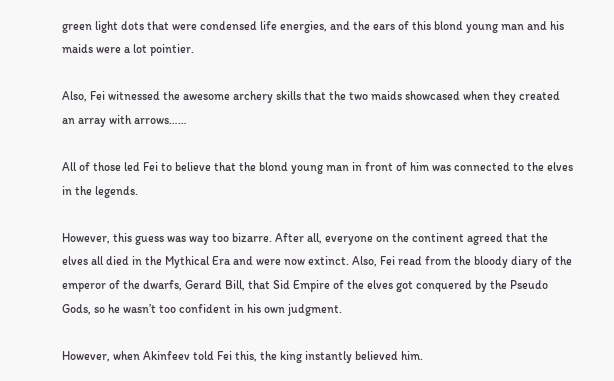green light dots that were condensed life energies, and the ears of this blond young man and his maids were a lot pointier.

Also, Fei witnessed the awesome archery skills that the two maids showcased when they created an array with arrows……

All of those led Fei to believe that the blond young man in front of him was connected to the elves in the legends.

However, this guess was way too bizarre. After all, everyone on the continent agreed that the elves all died in the Mythical Era and were now extinct. Also, Fei read from the bloody diary of the emperor of the dwarfs, Gerard Bill, that Sid Empire of the elves got conquered by the Pseudo Gods, so he wasn’t too confident in his own judgment.

However, when Akinfeev told Fei this, the king instantly believed him.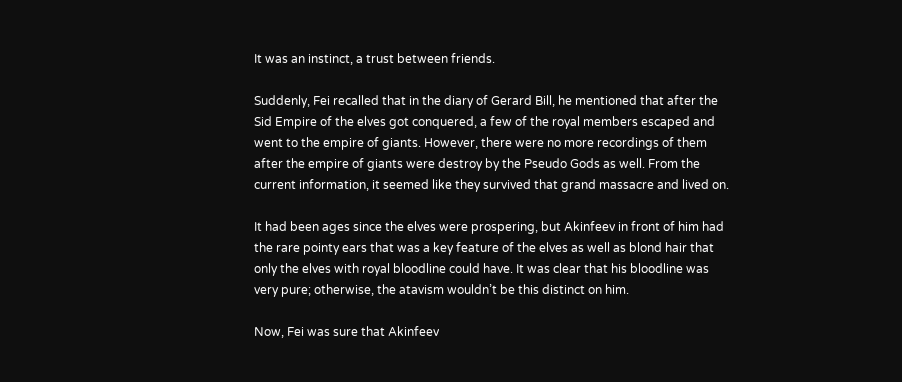It was an instinct, a trust between friends.

Suddenly, Fei recalled that in the diary of Gerard Bill, he mentioned that after the Sid Empire of the elves got conquered, a few of the royal members escaped and went to the empire of giants. However, there were no more recordings of them after the empire of giants were destroy by the Pseudo Gods as well. From the current information, it seemed like they survived that grand massacre and lived on.

It had been ages since the elves were prospering, but Akinfeev in front of him had the rare pointy ears that was a key feature of the elves as well as blond hair that only the elves with royal bloodline could have. It was clear that his bloodline was very pure; otherwise, the atavism wouldn’t be this distinct on him.

Now, Fei was sure that Akinfeev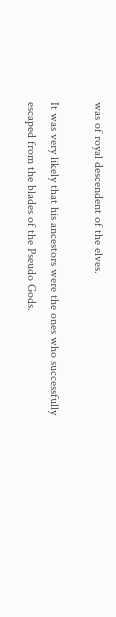was of royal descendent of the elves.

It was very likely that his ancestors were the ones who successfully escaped from the blades of the Pseudo Gods.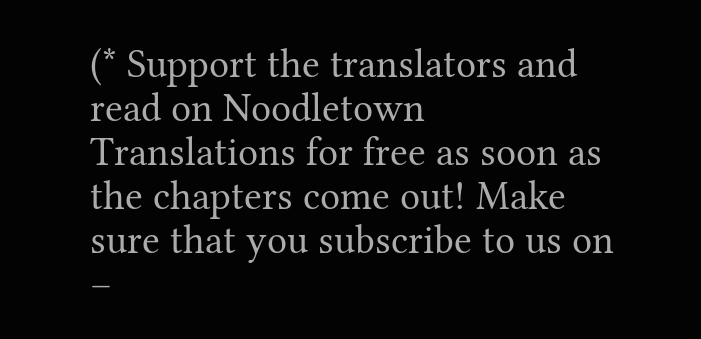(* Support the translators and read on Noodletown Translations for free as soon as the chapters come out! Make sure that you subscribe to us on –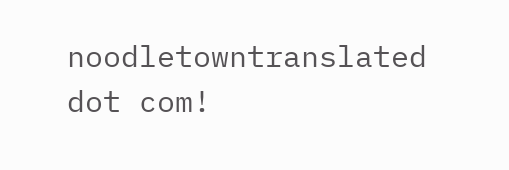noodletowntranslated dot com!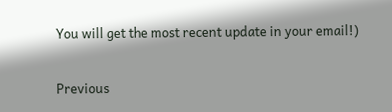You will get the most recent update in your email!)

Previous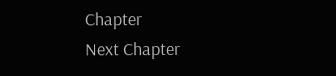Chapter                                                                                Next Chapter